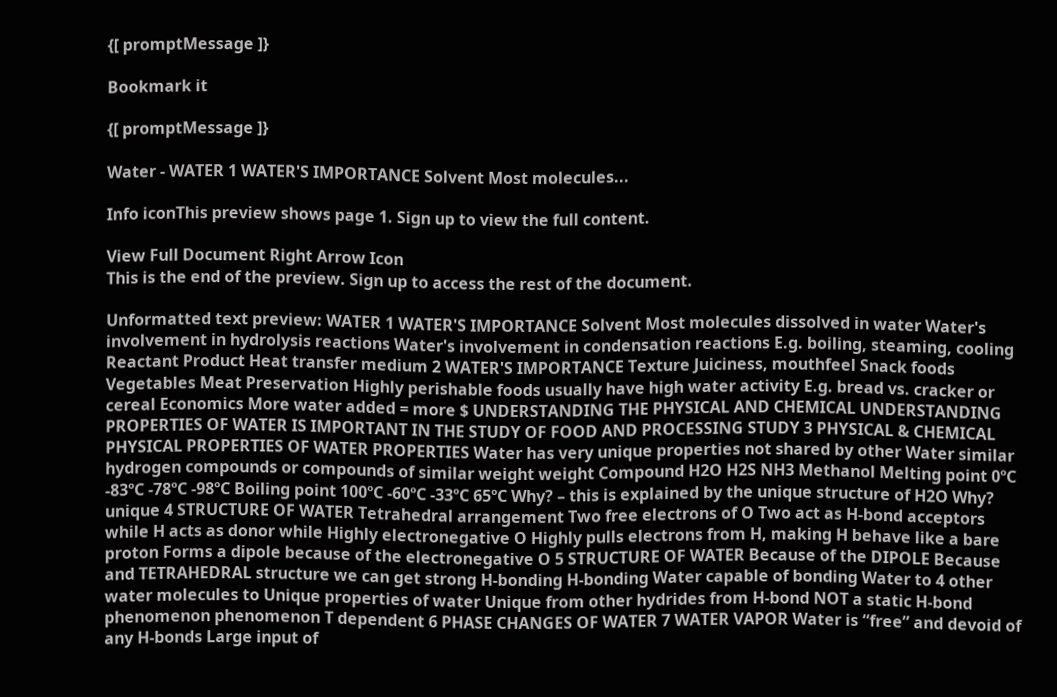{[ promptMessage ]}

Bookmark it

{[ promptMessage ]}

Water - WATER 1 WATER'S IMPORTANCE Solvent Most molecules...

Info iconThis preview shows page 1. Sign up to view the full content.

View Full Document Right Arrow Icon
This is the end of the preview. Sign up to access the rest of the document.

Unformatted text preview: WATER 1 WATER'S IMPORTANCE Solvent Most molecules dissolved in water Water's involvement in hydrolysis reactions Water's involvement in condensation reactions E.g. boiling, steaming, cooling Reactant Product Heat transfer medium 2 WATER'S IMPORTANCE Texture Juiciness, mouthfeel Snack foods Vegetables Meat Preservation Highly perishable foods usually have high water activity E.g. bread vs. cracker or cereal Economics More water added = more $ UNDERSTANDING THE PHYSICAL AND CHEMICAL UNDERSTANDING PROPERTIES OF WATER IS IMPORTANT IN THE STUDY OF FOOD AND PROCESSING STUDY 3 PHYSICAL & CHEMICAL PHYSICAL PROPERTIES OF WATER PROPERTIES Water has very unique properties not shared by other Water similar hydrogen compounds or compounds of similar weight weight Compound H2O H2S NH3 Methanol Melting point 0ºC -83ºC -78ºC -98ºC Boiling point 100ºC -60ºC -33ºC 65ºC Why? – this is explained by the unique structure of H2O Why? unique 4 STRUCTURE OF WATER Tetrahedral arrangement Two free electrons of O Two act as H-bond acceptors while H acts as donor while Highly electronegative O Highly pulls electrons from H, making H behave like a bare proton Forms a dipole because of the electronegative O 5 STRUCTURE OF WATER Because of the DIPOLE Because and TETRAHEDRAL structure we can get strong H-bonding H-bonding Water capable of bonding Water to 4 other water molecules to Unique properties of water Unique from other hydrides from H-bond NOT a static H-bond phenomenon phenomenon T dependent 6 PHASE CHANGES OF WATER 7 WATER VAPOR Water is “free” and devoid of any H-bonds Large input of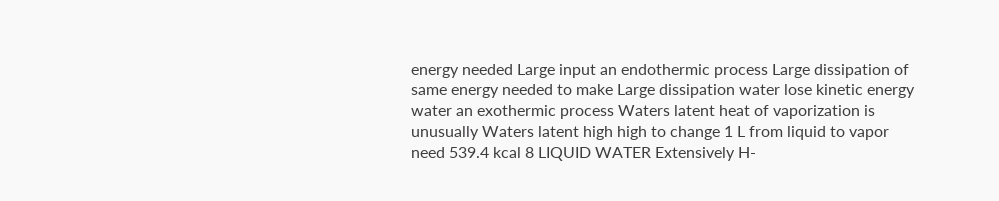energy needed Large input an endothermic process Large dissipation of same energy needed to make Large dissipation water lose kinetic energy water an exothermic process Waters latent heat of vaporization is unusually Waters latent high high to change 1 L from liquid to vapor need 539.4 kcal 8 LIQUID WATER Extensively H-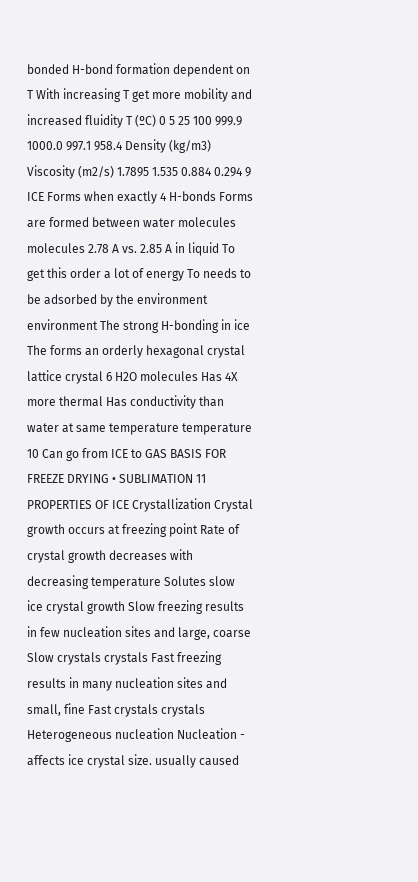bonded H-bond formation dependent on T With increasing T get more mobility and increased fluidity T (ºC) 0 5 25 100 999.9 1000.0 997.1 958.4 Density (kg/m3) Viscosity (m2/s) 1.7895 1.535 0.884 0.294 9 ICE Forms when exactly 4 H-bonds Forms are formed between water molecules molecules 2.78 A vs. 2.85 A in liquid To get this order a lot of energy To needs to be adsorbed by the environment environment The strong H-bonding in ice The forms an orderly hexagonal crystal lattice crystal 6 H2O molecules Has 4X more thermal Has conductivity than water at same temperature temperature 10 Can go from ICE to GAS BASIS FOR FREEZE DRYING • SUBLIMATION 11 PROPERTIES OF ICE Crystallization Crystal growth occurs at freezing point Rate of crystal growth decreases with decreasing temperature Solutes slow ice crystal growth Slow freezing results in few nucleation sites and large, coarse Slow crystals crystals Fast freezing results in many nucleation sites and small, fine Fast crystals crystals Heterogeneous nucleation Nucleation - affects ice crystal size. usually caused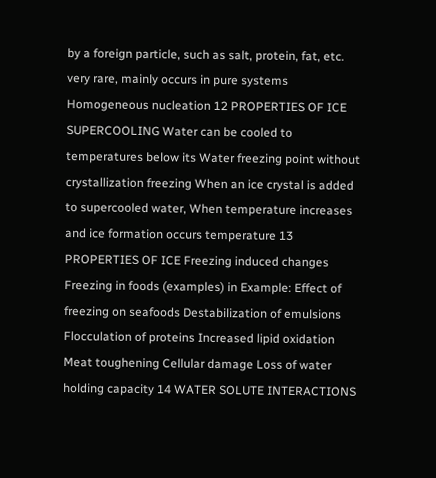by a foreign particle, such as salt, protein, fat, etc. very rare, mainly occurs in pure systems Homogeneous nucleation 12 PROPERTIES OF ICE SUPERCOOLING Water can be cooled to temperatures below its Water freezing point without crystallization freezing When an ice crystal is added to supercooled water, When temperature increases and ice formation occurs temperature 13 PROPERTIES OF ICE Freezing induced changes Freezing in foods (examples) in Example: Effect of freezing on seafoods Destabilization of emulsions Flocculation of proteins Increased lipid oxidation Meat toughening Cellular damage Loss of water holding capacity 14 WATER SOLUTE INTERACTIONS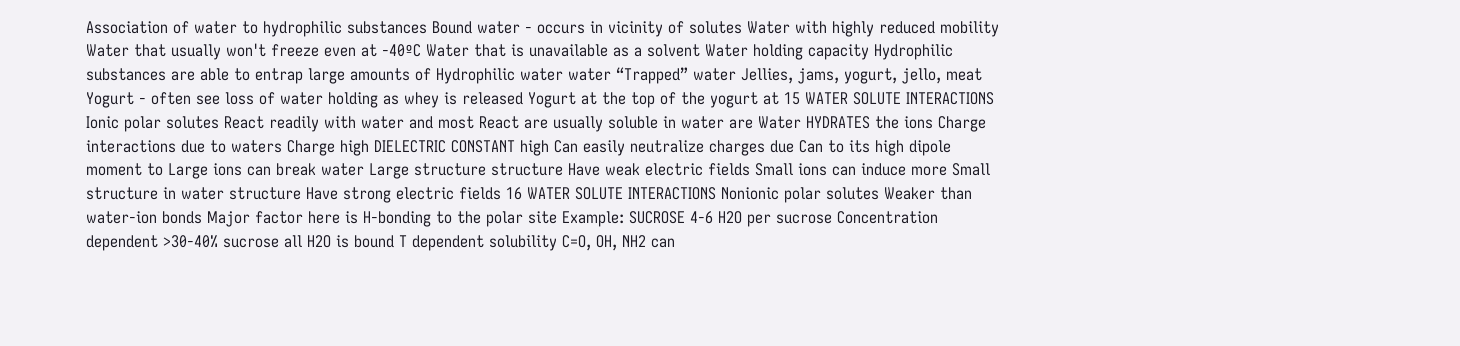Association of water to hydrophilic substances Bound water - occurs in vicinity of solutes Water with highly reduced mobility Water that usually won't freeze even at -40ºC Water that is unavailable as a solvent Water holding capacity Hydrophilic substances are able to entrap large amounts of Hydrophilic water water “Trapped” water Jellies, jams, yogurt, jello, meat Yogurt - often see loss of water holding as whey is released Yogurt at the top of the yogurt at 15 WATER SOLUTE INTERACTIONS Ionic polar solutes React readily with water and most React are usually soluble in water are Water HYDRATES the ions Charge interactions due to waters Charge high DIELECTRIC CONSTANT high Can easily neutralize charges due Can to its high dipole moment to Large ions can break water Large structure structure Have weak electric fields Small ions can induce more Small structure in water structure Have strong electric fields 16 WATER SOLUTE INTERACTIONS Nonionic polar solutes Weaker than water-ion bonds Major factor here is H-bonding to the polar site Example: SUCROSE 4-6 H2O per sucrose Concentration dependent >30-40% sucrose all H2O is bound T dependent solubility C=O, OH, NH2 can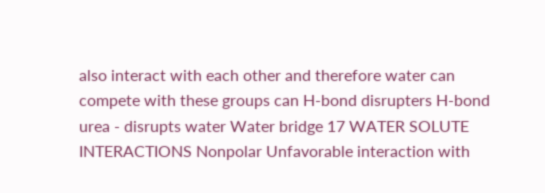also interact with each other and therefore water can compete with these groups can H-bond disrupters H-bond urea - disrupts water Water bridge 17 WATER SOLUTE INTERACTIONS Nonpolar Unfavorable interaction with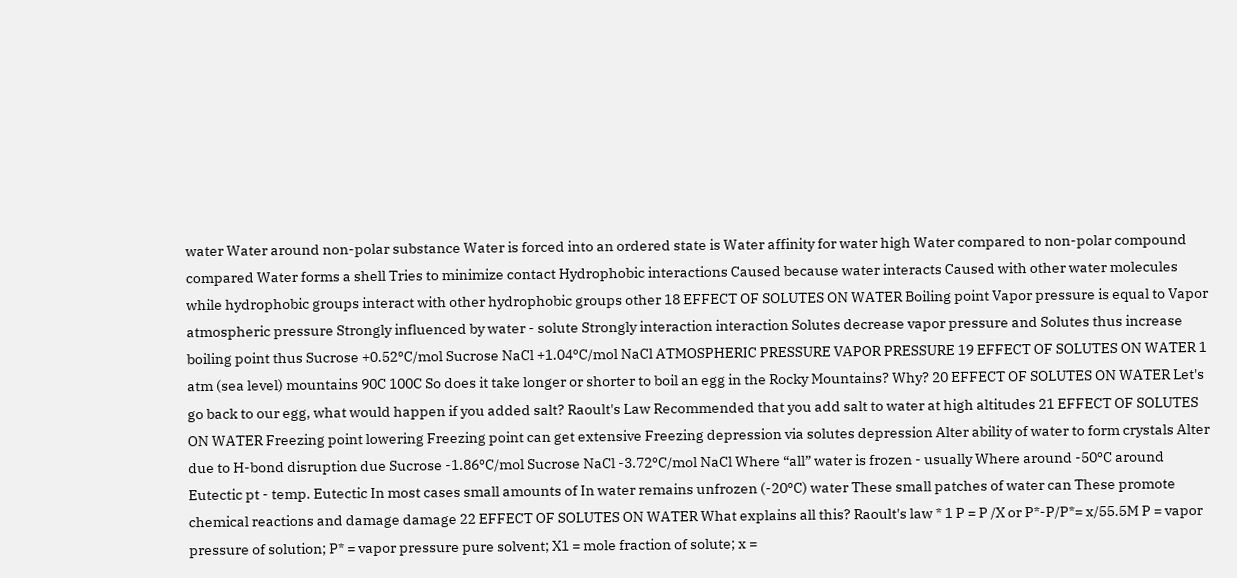water Water around non-polar substance Water is forced into an ordered state is Water affinity for water high Water compared to non-polar compound compared Water forms a shell Tries to minimize contact Hydrophobic interactions Caused because water interacts Caused with other water molecules while hydrophobic groups interact with other hydrophobic groups other 18 EFFECT OF SOLUTES ON WATER Boiling point Vapor pressure is equal to Vapor atmospheric pressure Strongly influenced by water - solute Strongly interaction interaction Solutes decrease vapor pressure and Solutes thus increase boiling point thus Sucrose +0.52ºC/mol Sucrose NaCl +1.04ºC/mol NaCl ATMOSPHERIC PRESSURE VAPOR PRESSURE 19 EFFECT OF SOLUTES ON WATER 1 atm (sea level) mountains 90C 100C So does it take longer or shorter to boil an egg in the Rocky Mountains? Why? 20 EFFECT OF SOLUTES ON WATER Let's go back to our egg, what would happen if you added salt? Raoult's Law Recommended that you add salt to water at high altitudes 21 EFFECT OF SOLUTES ON WATER Freezing point lowering Freezing point can get extensive Freezing depression via solutes depression Alter ability of water to form crystals Alter due to H-bond disruption due Sucrose -1.86ºC/mol Sucrose NaCl -3.72ºC/mol NaCl Where “all” water is frozen - usually Where around -50ºC around Eutectic pt - temp. Eutectic In most cases small amounts of In water remains unfrozen (-20ºC) water These small patches of water can These promote chemical reactions and damage damage 22 EFFECT OF SOLUTES ON WATER What explains all this? Raoult's law * 1 P = P /X or P*-P/P*= x/55.5M P = vapor pressure of solution; P* = vapor pressure pure solvent; X1 = mole fraction of solute; x =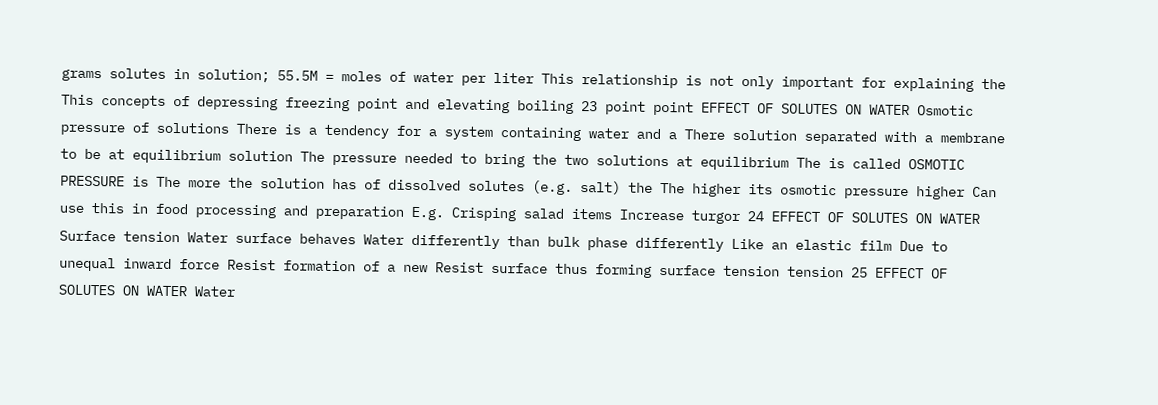grams solutes in solution; 55.5M = moles of water per liter This relationship is not only important for explaining the This concepts of depressing freezing point and elevating boiling 23 point point EFFECT OF SOLUTES ON WATER Osmotic pressure of solutions There is a tendency for a system containing water and a There solution separated with a membrane to be at equilibrium solution The pressure needed to bring the two solutions at equilibrium The is called OSMOTIC PRESSURE is The more the solution has of dissolved solutes (e.g. salt) the The higher its osmotic pressure higher Can use this in food processing and preparation E.g. Crisping salad items Increase turgor 24 EFFECT OF SOLUTES ON WATER Surface tension Water surface behaves Water differently than bulk phase differently Like an elastic film Due to unequal inward force Resist formation of a new Resist surface thus forming surface tension tension 25 EFFECT OF SOLUTES ON WATER Water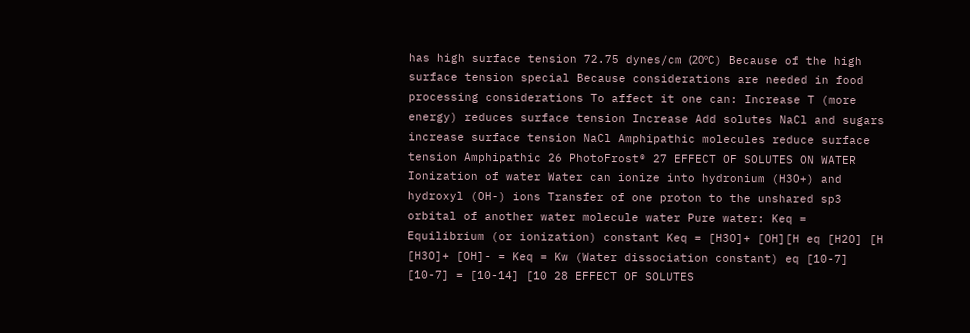has high surface tension 72.75 dynes/cm (20ºC) Because of the high surface tension special Because considerations are needed in food processing considerations To affect it one can: Increase T (more energy) reduces surface tension Increase Add solutes NaCl and sugars increase surface tension NaCl Amphipathic molecules reduce surface tension Amphipathic 26 PhotoFrost® 27 EFFECT OF SOLUTES ON WATER Ionization of water Water can ionize into hydronium (H3O+) and hydroxyl (OH-) ions Transfer of one proton to the unshared sp3 orbital of another water molecule water Pure water: Keq = Equilibrium (or ionization) constant Keq = [H3O]+ [OH][H eq [H2O] [H [H3O]+ [OH]- = Keq = Kw (Water dissociation constant) eq [10-7] [10-7] = [10-14] [10 28 EFFECT OF SOLUTES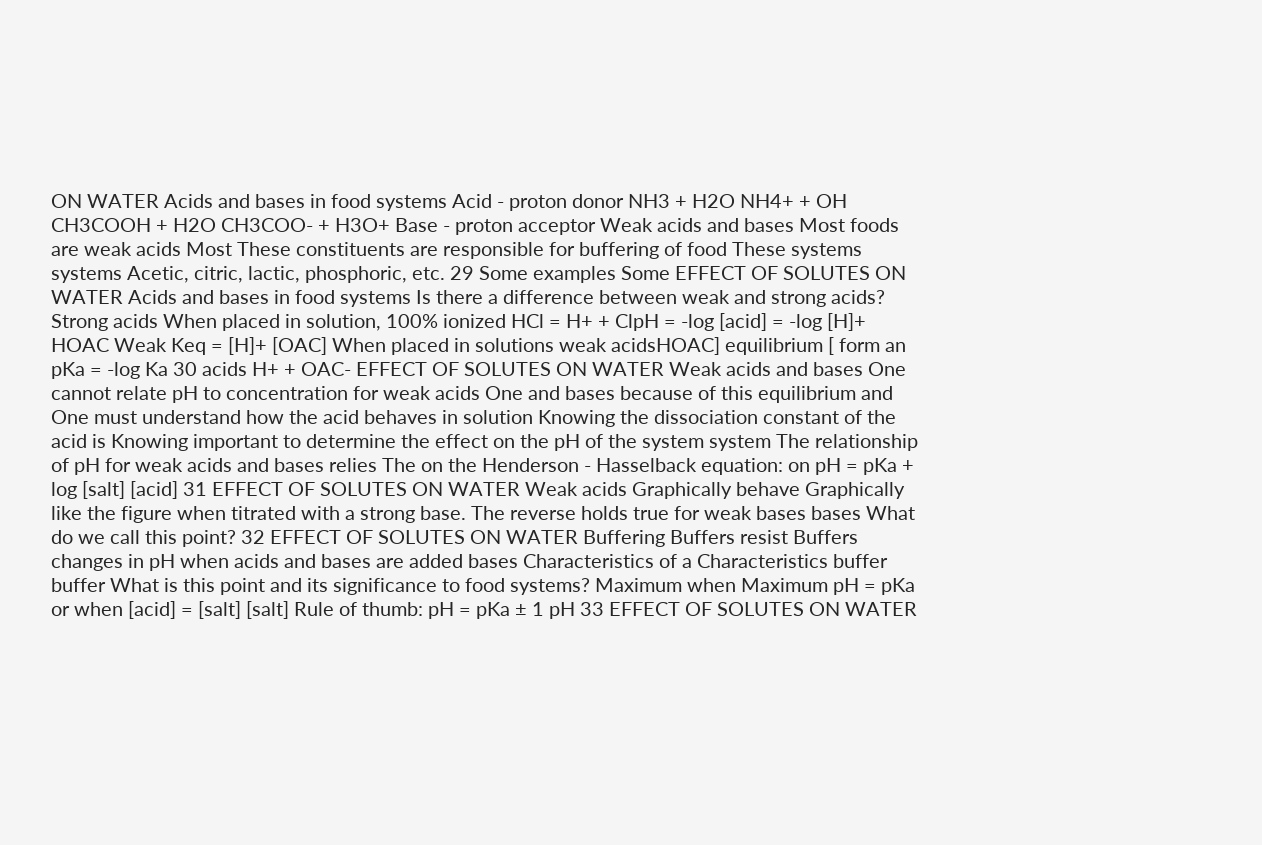ON WATER Acids and bases in food systems Acid - proton donor NH3 + H2O NH4+ + OH CH3COOH + H2O CH3COO- + H3O+ Base - proton acceptor Weak acids and bases Most foods are weak acids Most These constituents are responsible for buffering of food These systems systems Acetic, citric, lactic, phosphoric, etc. 29 Some examples Some EFFECT OF SOLUTES ON WATER Acids and bases in food systems Is there a difference between weak and strong acids? Strong acids When placed in solution, 100% ionized HCl = H+ + ClpH = -log [acid] = -log [H]+ HOAC Weak Keq = [H]+ [OAC] When placed in solutions weak acidsHOAC] equilibrium [ form an pKa = -log Ka 30 acids H+ + OAC- EFFECT OF SOLUTES ON WATER Weak acids and bases One cannot relate pH to concentration for weak acids One and bases because of this equilibrium and One must understand how the acid behaves in solution Knowing the dissociation constant of the acid is Knowing important to determine the effect on the pH of the system system The relationship of pH for weak acids and bases relies The on the Henderson - Hasselback equation: on pH = pKa + log [salt] [acid] 31 EFFECT OF SOLUTES ON WATER Weak acids Graphically behave Graphically like the figure when titrated with a strong base. The reverse holds true for weak bases bases What do we call this point? 32 EFFECT OF SOLUTES ON WATER Buffering Buffers resist Buffers changes in pH when acids and bases are added bases Characteristics of a Characteristics buffer buffer What is this point and its significance to food systems? Maximum when Maximum pH = pKa or when [acid] = [salt] [salt] Rule of thumb: pH = pKa ± 1 pH 33 EFFECT OF SOLUTES ON WATER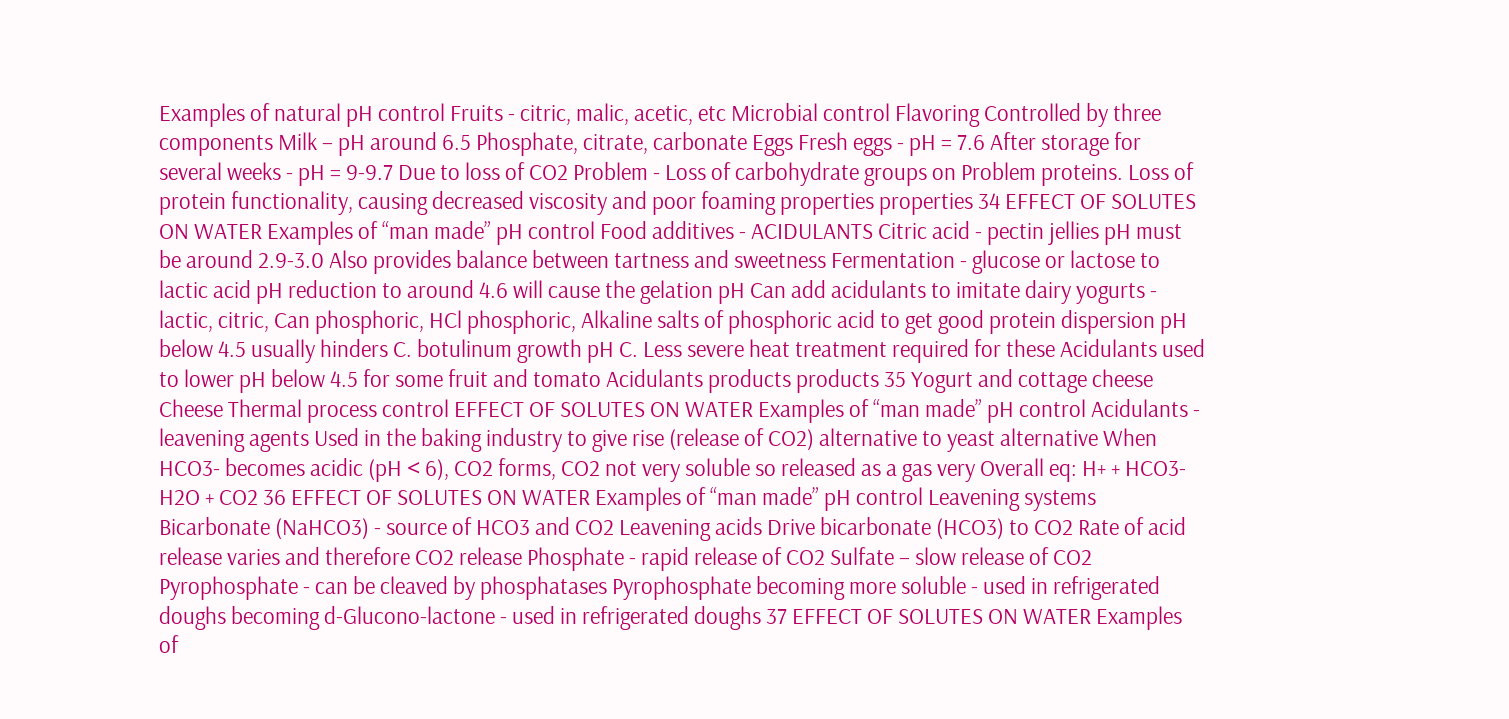Examples of natural pH control Fruits - citric, malic, acetic, etc Microbial control Flavoring Controlled by three components Milk – pH around 6.5 Phosphate, citrate, carbonate Eggs Fresh eggs - pH = 7.6 After storage for several weeks - pH = 9-9.7 Due to loss of CO2 Problem - Loss of carbohydrate groups on Problem proteins. Loss of protein functionality, causing decreased viscosity and poor foaming properties properties 34 EFFECT OF SOLUTES ON WATER Examples of “man made” pH control Food additives - ACIDULANTS Citric acid - pectin jellies pH must be around 2.9-3.0 Also provides balance between tartness and sweetness Fermentation - glucose or lactose to lactic acid pH reduction to around 4.6 will cause the gelation pH Can add acidulants to imitate dairy yogurts - lactic, citric, Can phosphoric, HCl phosphoric, Alkaline salts of phosphoric acid to get good protein dispersion pH below 4.5 usually hinders C. botulinum growth pH C. Less severe heat treatment required for these Acidulants used to lower pH below 4.5 for some fruit and tomato Acidulants products products 35 Yogurt and cottage cheese Cheese Thermal process control EFFECT OF SOLUTES ON WATER Examples of “man made” pH control Acidulants - leavening agents Used in the baking industry to give rise (release of CO2) alternative to yeast alternative When HCO3- becomes acidic (pH < 6), CO2 forms, CO2 not very soluble so released as a gas very Overall eq: H+ + HCO3- H2O + CO2 36 EFFECT OF SOLUTES ON WATER Examples of “man made” pH control Leavening systems Bicarbonate (NaHCO3) - source of HCO3 and CO2 Leavening acids Drive bicarbonate (HCO3) to CO2 Rate of acid release varies and therefore CO2 release Phosphate - rapid release of CO2 Sulfate – slow release of CO2 Pyrophosphate - can be cleaved by phosphatases Pyrophosphate becoming more soluble - used in refrigerated doughs becoming d-Glucono-lactone - used in refrigerated doughs 37 EFFECT OF SOLUTES ON WATER Examples of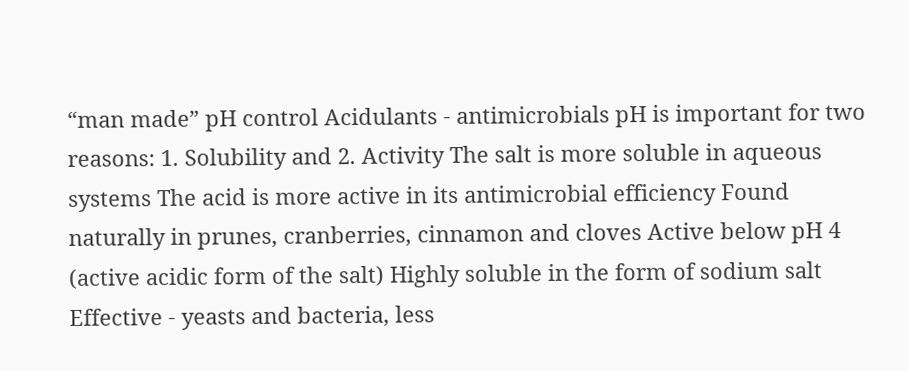“man made” pH control Acidulants - antimicrobials pH is important for two reasons: 1. Solubility and 2. Activity The salt is more soluble in aqueous systems The acid is more active in its antimicrobial efficiency Found naturally in prunes, cranberries, cinnamon and cloves Active below pH 4 (active acidic form of the salt) Highly soluble in the form of sodium salt Effective - yeasts and bacteria, less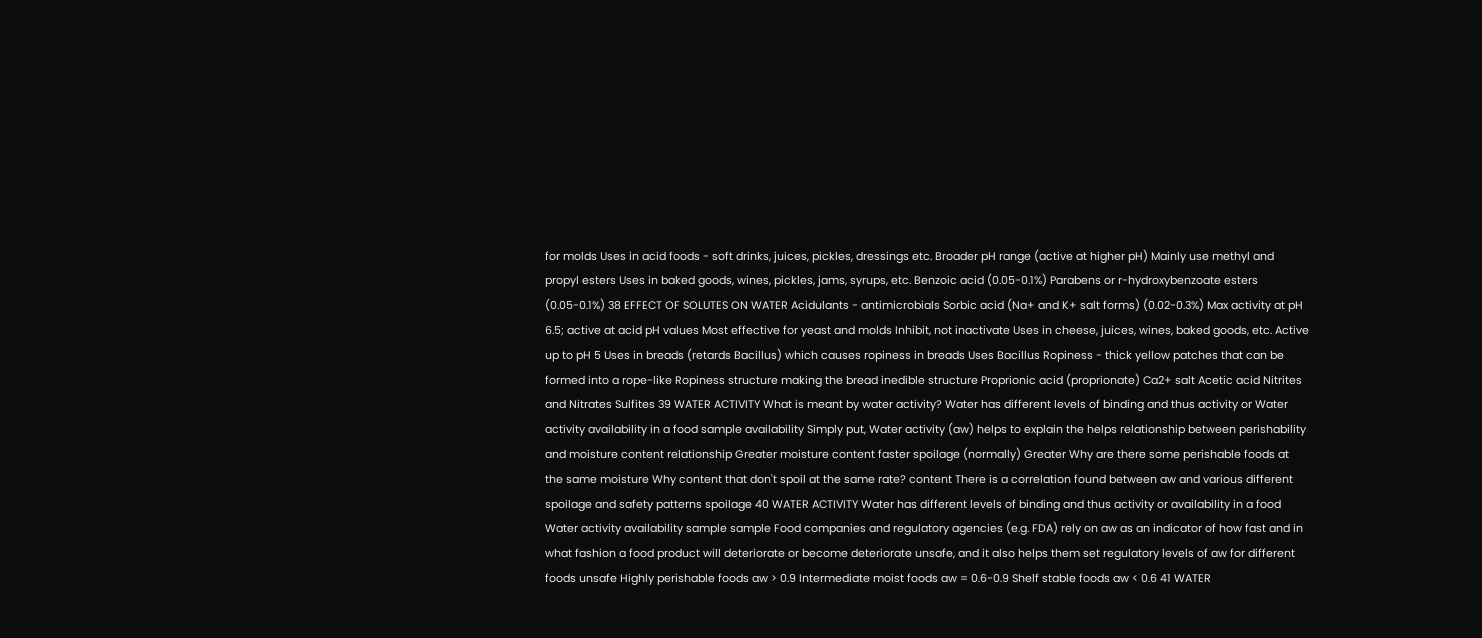for molds Uses in acid foods - soft drinks, juices, pickles, dressings etc. Broader pH range (active at higher pH) Mainly use methyl and propyl esters Uses in baked goods, wines, pickles, jams, syrups, etc. Benzoic acid (0.05-0.1%) Parabens or r-hydroxybenzoate esters (0.05-0.1%) 38 EFFECT OF SOLUTES ON WATER Acidulants - antimicrobials Sorbic acid (Na+ and K+ salt forms) (0.02-0.3%) Max activity at pH 6.5; active at acid pH values Most effective for yeast and molds Inhibit, not inactivate Uses in cheese, juices, wines, baked goods, etc. Active up to pH 5 Uses in breads (retards Bacillus) which causes ropiness in breads Uses Bacillus Ropiness - thick yellow patches that can be formed into a rope-like Ropiness structure making the bread inedible structure Proprionic acid (proprionate) Ca2+ salt Acetic acid Nitrites and Nitrates Sulfites 39 WATER ACTIVITY What is meant by water activity? Water has different levels of binding and thus activity or Water activity availability in a food sample availability Simply put, Water activity (aw) helps to explain the helps relationship between perishability and moisture content relationship Greater moisture content faster spoilage (normally) Greater Why are there some perishable foods at the same moisture Why content that don't spoil at the same rate? content There is a correlation found between aw and various different spoilage and safety patterns spoilage 40 WATER ACTIVITY Water has different levels of binding and thus activity or availability in a food Water activity availability sample sample Food companies and regulatory agencies (e.g. FDA) rely on aw as an indicator of how fast and in what fashion a food product will deteriorate or become deteriorate unsafe, and it also helps them set regulatory levels of aw for different foods unsafe Highly perishable foods aw > 0.9 Intermediate moist foods aw = 0.6-0.9 Shelf stable foods aw < 0.6 41 WATER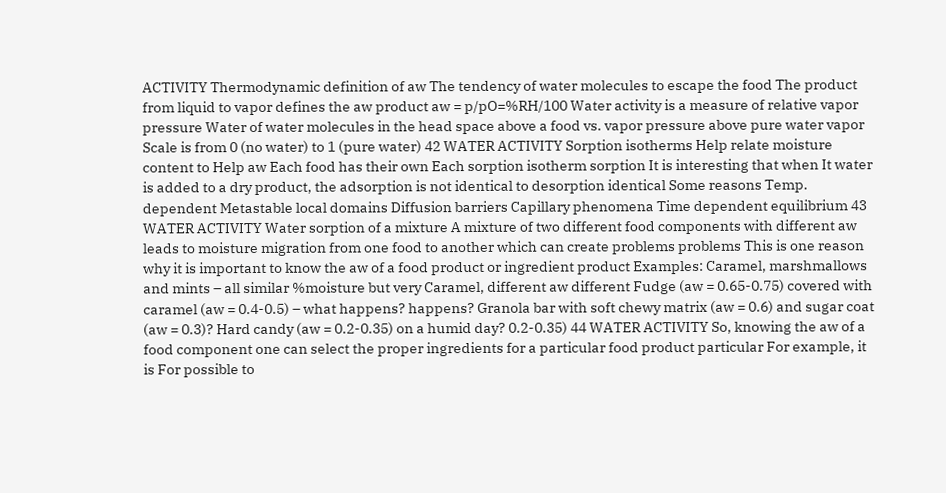ACTIVITY Thermodynamic definition of aw The tendency of water molecules to escape the food The product from liquid to vapor defines the aw product aw = p/pO=%RH/100 Water activity is a measure of relative vapor pressure Water of water molecules in the head space above a food vs. vapor pressure above pure water vapor Scale is from 0 (no water) to 1 (pure water) 42 WATER ACTIVITY Sorption isotherms Help relate moisture content to Help aw Each food has their own Each sorption isotherm sorption It is interesting that when It water is added to a dry product, the adsorption is not identical to desorption identical Some reasons Temp. dependent Metastable local domains Diffusion barriers Capillary phenomena Time dependent equilibrium 43 WATER ACTIVITY Water sorption of a mixture A mixture of two different food components with different aw leads to moisture migration from one food to another which can create problems problems This is one reason why it is important to know the aw of a food product or ingredient product Examples: Caramel, marshmallows and mints – all similar %moisture but very Caramel, different aw different Fudge (aw = 0.65-0.75) covered with caramel (aw = 0.4-0.5) – what happens? happens? Granola bar with soft chewy matrix (aw = 0.6) and sugar coat (aw = 0.3)? Hard candy (aw = 0.2-0.35) on a humid day? 0.2-0.35) 44 WATER ACTIVITY So, knowing the aw of a food component one can select the proper ingredients for a particular food product particular For example, it is For possible to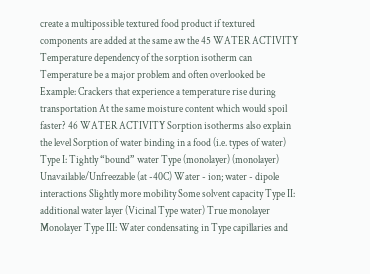create a multipossible textured food product if textured components are added at the same aw the 45 WATER ACTIVITY Temperature dependency of the sorption isotherm can Temperature be a major problem and often overlooked be Example: Crackers that experience a temperature rise during transportation At the same moisture content which would spoil faster? 46 WATER ACTIVITY Sorption isotherms also explain the level Sorption of water binding in a food (i.e. types of water) Type I: Tightly “bound” water Type (monolayer) (monolayer) Unavailable/Unfreezable (at -40C) Water - ion; water - dipole interactions Slightly more mobility Some solvent capacity Type II: additional water layer (Vicinal Type water) True monolayer Monolayer Type III: Water condensating in Type capillaries and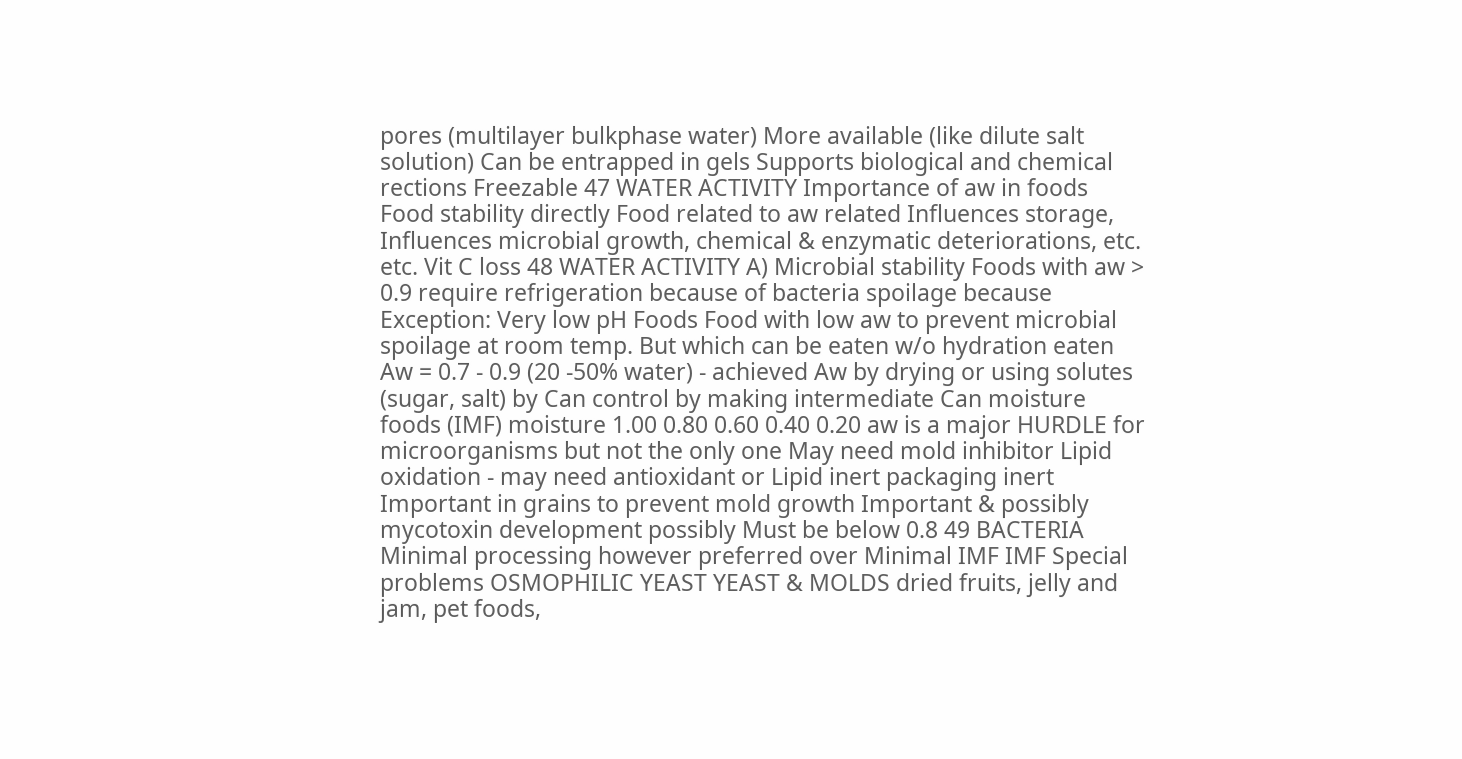pores (multilayer bulkphase water) More available (like dilute salt solution) Can be entrapped in gels Supports biological and chemical rections Freezable 47 WATER ACTIVITY Importance of aw in foods Food stability directly Food related to aw related Influences storage, Influences microbial growth, chemical & enzymatic deteriorations, etc. etc. Vit C loss 48 WATER ACTIVITY A) Microbial stability Foods with aw > 0.9 require refrigeration because of bacteria spoilage because Exception: Very low pH Foods Food with low aw to prevent microbial spoilage at room temp. But which can be eaten w/o hydration eaten Aw = 0.7 - 0.9 (20 -50% water) - achieved Aw by drying or using solutes (sugar, salt) by Can control by making intermediate Can moisture foods (IMF) moisture 1.00 0.80 0.60 0.40 0.20 aw is a major HURDLE for microorganisms but not the only one May need mold inhibitor Lipid oxidation - may need antioxidant or Lipid inert packaging inert Important in grains to prevent mold growth Important & possibly mycotoxin development possibly Must be below 0.8 49 BACTERIA Minimal processing however preferred over Minimal IMF IMF Special problems OSMOPHILIC YEAST YEAST & MOLDS dried fruits, jelly and jam, pet foods,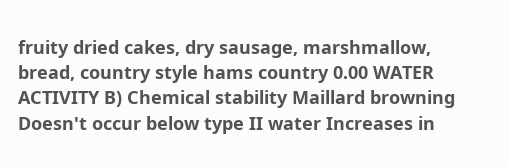fruity dried cakes, dry sausage, marshmallow, bread, country style hams country 0.00 WATER ACTIVITY B) Chemical stability Maillard browning Doesn't occur below type II water Increases in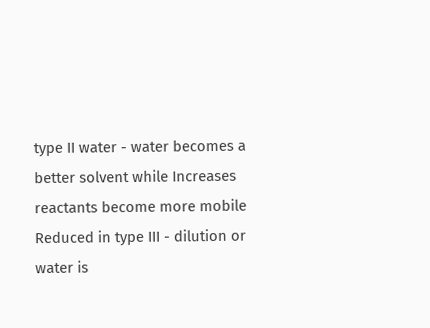type II water - water becomes a better solvent while Increases reactants become more mobile Reduced in type III - dilution or water is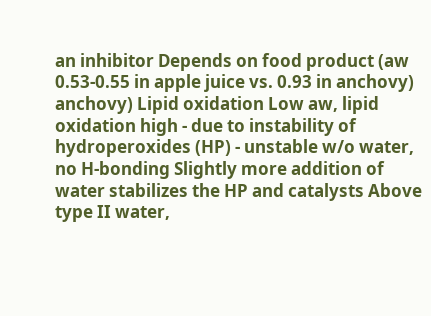an inhibitor Depends on food product (aw 0.53-0.55 in apple juice vs. 0.93 in anchovy) anchovy) Lipid oxidation Low aw, lipid oxidation high - due to instability of hydroperoxides (HP) - unstable w/o water, no H-bonding Slightly more addition of water stabilizes the HP and catalysts Above type II water,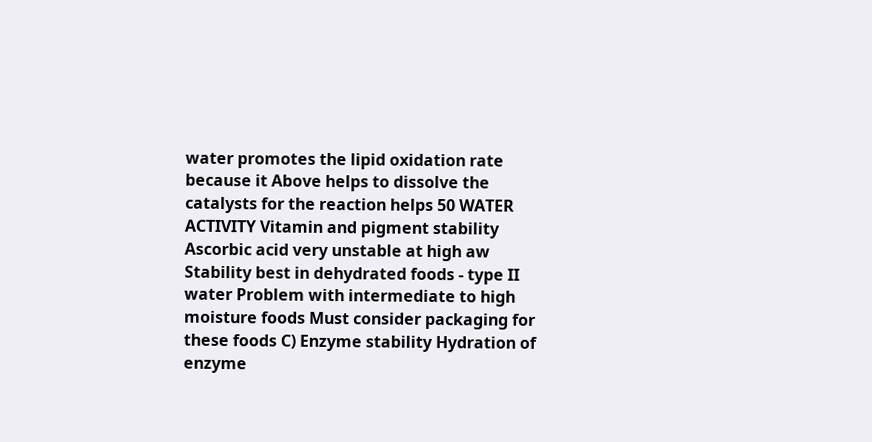water promotes the lipid oxidation rate because it Above helps to dissolve the catalysts for the reaction helps 50 WATER ACTIVITY Vitamin and pigment stability Ascorbic acid very unstable at high aw Stability best in dehydrated foods - type II water Problem with intermediate to high moisture foods Must consider packaging for these foods C) Enzyme stability Hydration of enzyme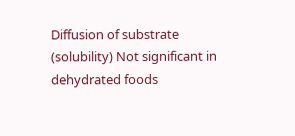Diffusion of substrate (solubility) Not significant in dehydrated foods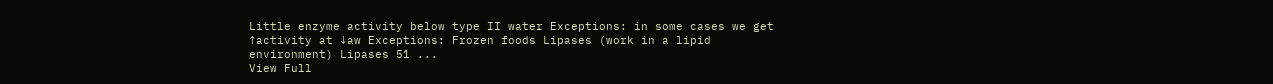Little enzyme activity below type II water Exceptions: in some cases we get ↑activity at ↓aw Exceptions: Frozen foods Lipases (work in a lipid environment) Lipases 51 ...
View Full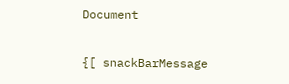Document

{[ snackBarMessage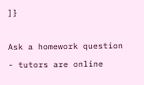]}

Ask a homework question - tutors are online